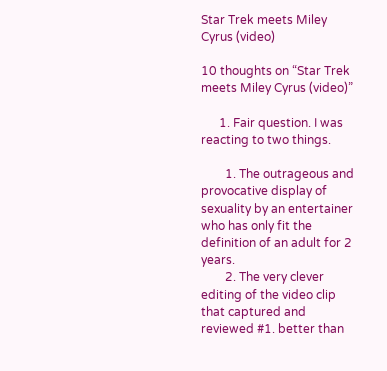Star Trek meets Miley Cyrus (video)

10 thoughts on “Star Trek meets Miley Cyrus (video)”

      1. Fair question. I was reacting to two things.

        1. The outrageous and provocative display of sexuality by an entertainer who has only fit the definition of an adult for 2 years.
        2. The very clever editing of the video clip that captured and reviewed #1. better than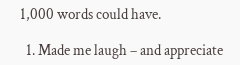1,000 words could have.

  1. Made me laugh – and appreciate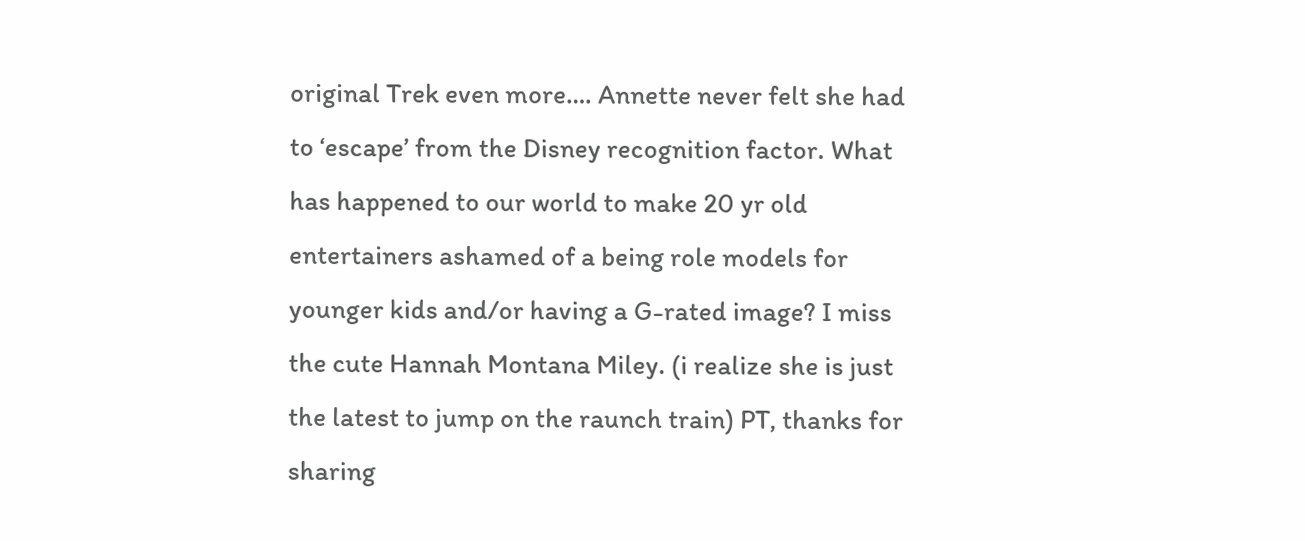original Trek even more…. Annette never felt she had to ‘escape’ from the Disney recognition factor. What has happened to our world to make 20 yr old entertainers ashamed of a being role models for younger kids and/or having a G-rated image? I miss the cute Hannah Montana Miley. (i realize she is just the latest to jump on the raunch train) PT, thanks for sharing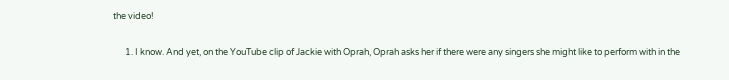the video!

      1. I know. And yet, on the YouTube clip of Jackie with Oprah, Oprah asks her if there were any singers she might like to perform with in the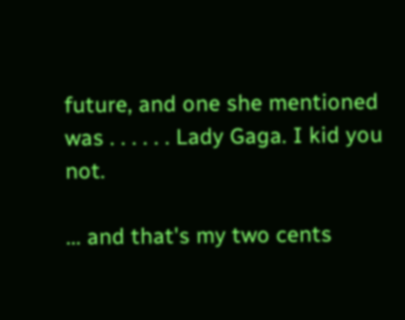future, and one she mentioned was . . . . . . Lady Gaga. I kid you not.

... and that's my two cents